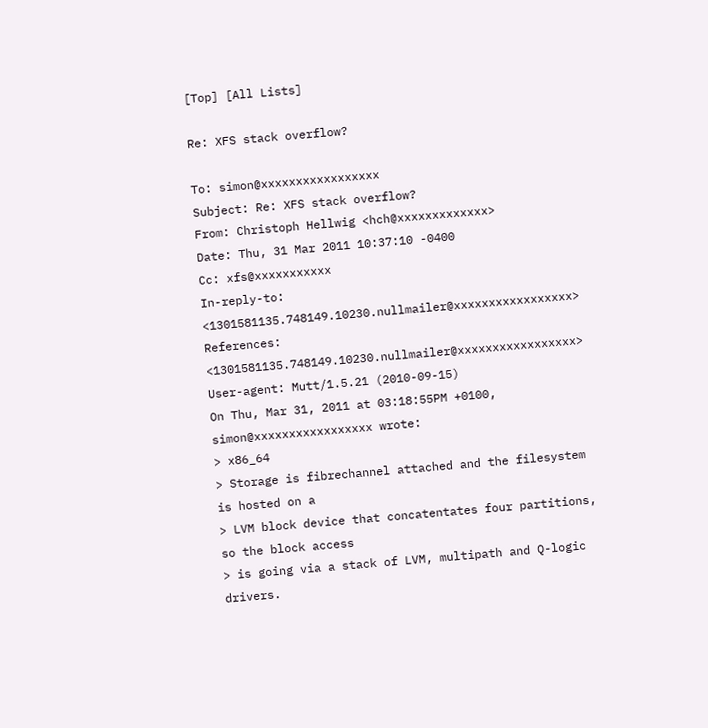[Top] [All Lists]

Re: XFS stack overflow?

To: simon@xxxxxxxxxxxxxxxxx
Subject: Re: XFS stack overflow?
From: Christoph Hellwig <hch@xxxxxxxxxxxxx>
Date: Thu, 31 Mar 2011 10:37:10 -0400
Cc: xfs@xxxxxxxxxxx
In-reply-to: <1301581135.748149.10230.nullmailer@xxxxxxxxxxxxxxxxx>
References: <1301581135.748149.10230.nullmailer@xxxxxxxxxxxxxxxxx>
User-agent: Mutt/1.5.21 (2010-09-15)
On Thu, Mar 31, 2011 at 03:18:55PM +0100, simon@xxxxxxxxxxxxxxxxx wrote:
> x86_64
> Storage is fibrechannel attached and the filesystem is hosted on a
> LVM block device that concatentates four partitions, so the block access
> is going via a stack of LVM, multipath and Q-logic drivers.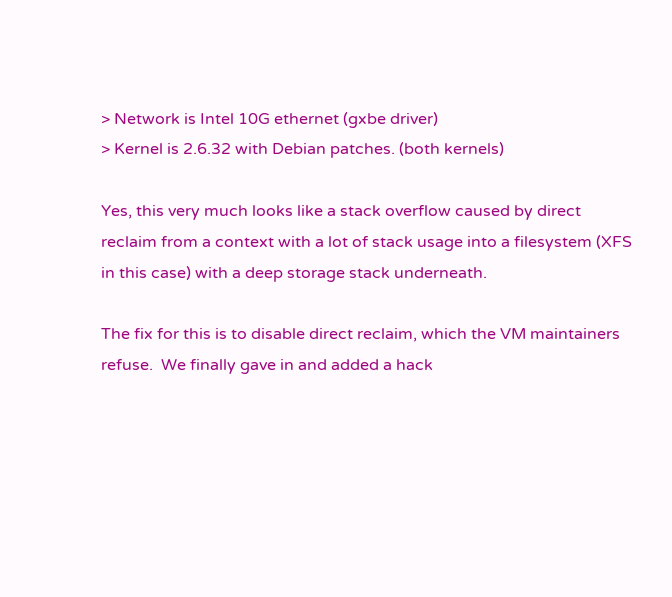> Network is Intel 10G ethernet (gxbe driver)
> Kernel is 2.6.32 with Debian patches. (both kernels)

Yes, this very much looks like a stack overflow caused by direct
reclaim from a context with a lot of stack usage into a filesystem (XFS
in this case) with a deep storage stack underneath.

The fix for this is to disable direct reclaim, which the VM maintainers
refuse.  We finally gave in and added a hack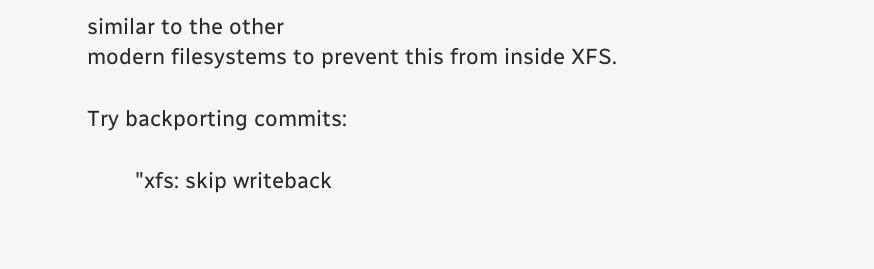similar to the other
modern filesystems to prevent this from inside XFS.

Try backporting commits:

        "xfs: skip writeback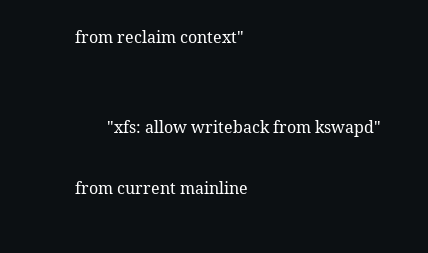from reclaim context"


        "xfs: allow writeback from kswapd"

from current mainline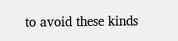to avoid these kinds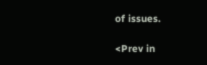of issues.

<Prev in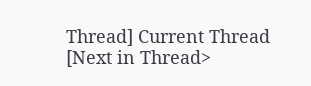Thread] Current Thread [Next in Thread>